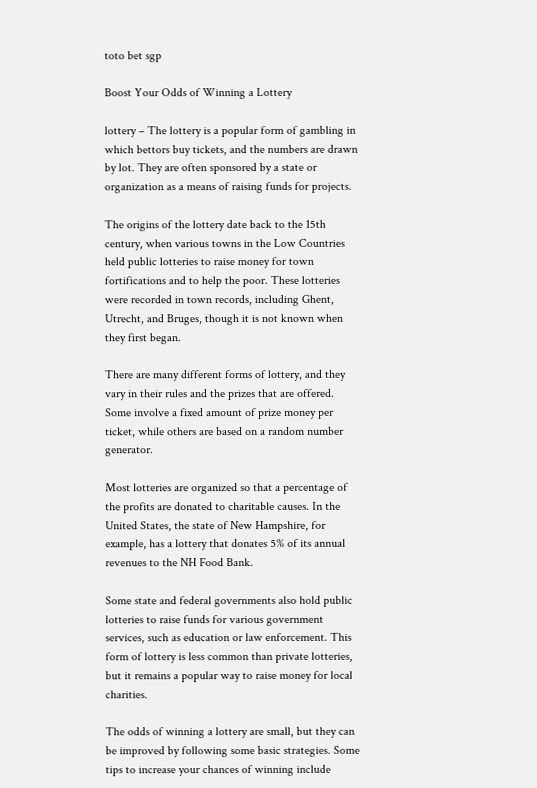toto bet sgp

Boost Your Odds of Winning a Lottery

lottery – The lottery is a popular form of gambling in which bettors buy tickets, and the numbers are drawn by lot. They are often sponsored by a state or organization as a means of raising funds for projects.

The origins of the lottery date back to the 15th century, when various towns in the Low Countries held public lotteries to raise money for town fortifications and to help the poor. These lotteries were recorded in town records, including Ghent, Utrecht, and Bruges, though it is not known when they first began.

There are many different forms of lottery, and they vary in their rules and the prizes that are offered. Some involve a fixed amount of prize money per ticket, while others are based on a random number generator.

Most lotteries are organized so that a percentage of the profits are donated to charitable causes. In the United States, the state of New Hampshire, for example, has a lottery that donates 5% of its annual revenues to the NH Food Bank.

Some state and federal governments also hold public lotteries to raise funds for various government services, such as education or law enforcement. This form of lottery is less common than private lotteries, but it remains a popular way to raise money for local charities.

The odds of winning a lottery are small, but they can be improved by following some basic strategies. Some tips to increase your chances of winning include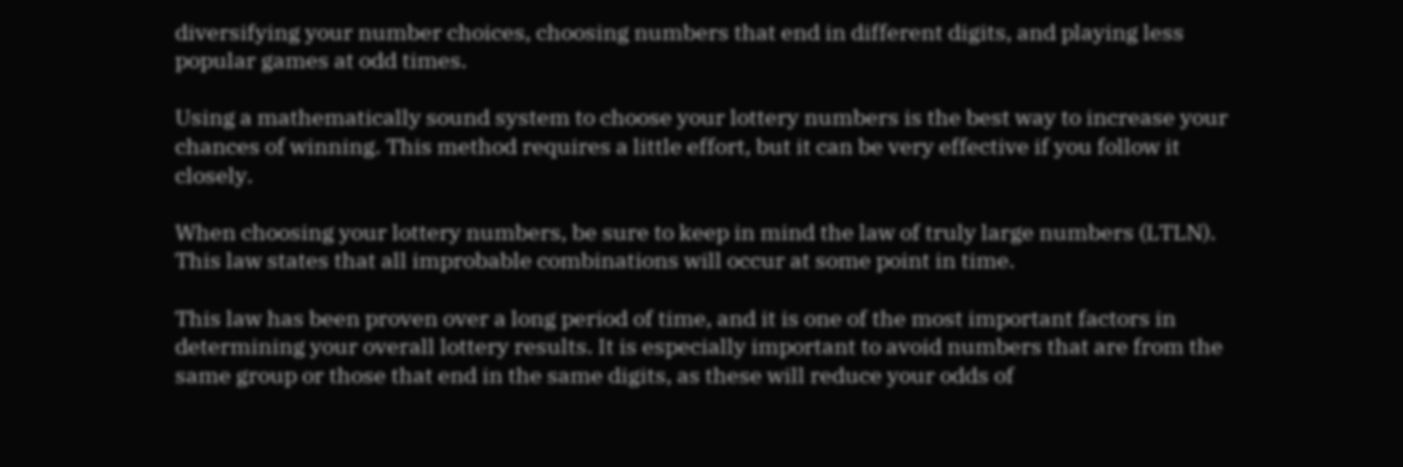diversifying your number choices, choosing numbers that end in different digits, and playing less popular games at odd times.

Using a mathematically sound system to choose your lottery numbers is the best way to increase your chances of winning. This method requires a little effort, but it can be very effective if you follow it closely.

When choosing your lottery numbers, be sure to keep in mind the law of truly large numbers (LTLN). This law states that all improbable combinations will occur at some point in time.

This law has been proven over a long period of time, and it is one of the most important factors in determining your overall lottery results. It is especially important to avoid numbers that are from the same group or those that end in the same digits, as these will reduce your odds of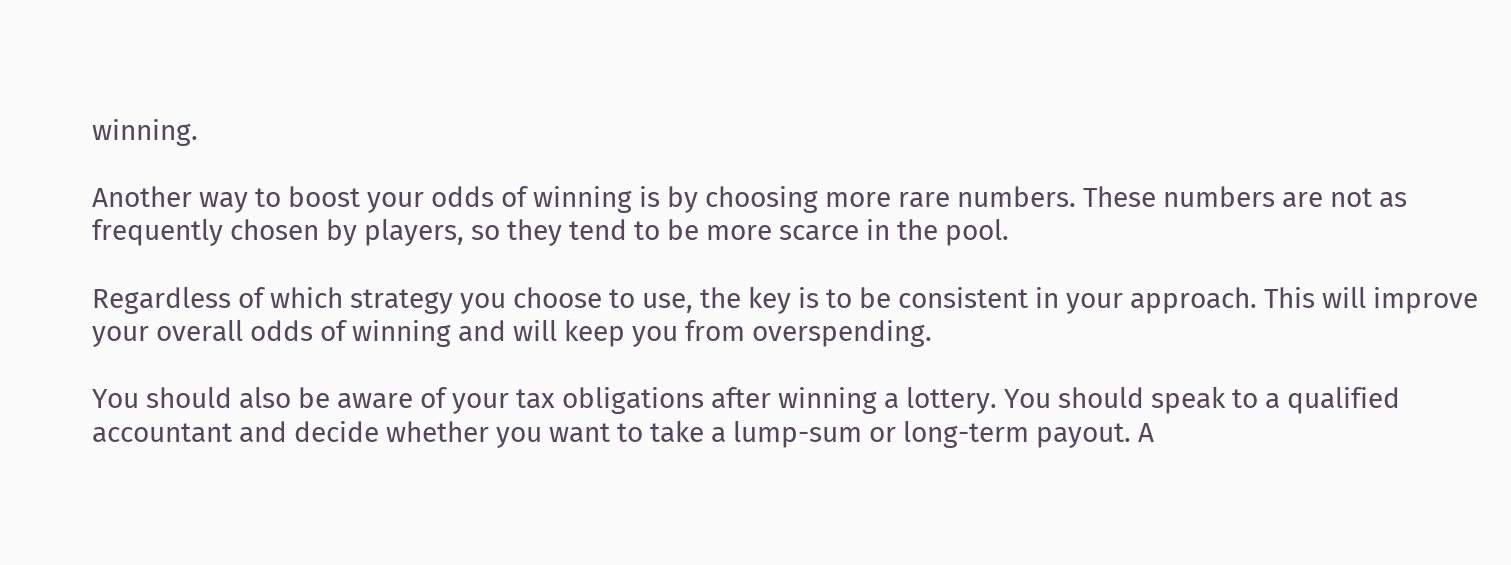winning.

Another way to boost your odds of winning is by choosing more rare numbers. These numbers are not as frequently chosen by players, so they tend to be more scarce in the pool.

Regardless of which strategy you choose to use, the key is to be consistent in your approach. This will improve your overall odds of winning and will keep you from overspending.

You should also be aware of your tax obligations after winning a lottery. You should speak to a qualified accountant and decide whether you want to take a lump-sum or long-term payout. A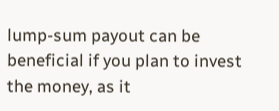lump-sum payout can be beneficial if you plan to invest the money, as it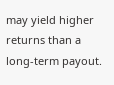may yield higher returns than a long-term payout.